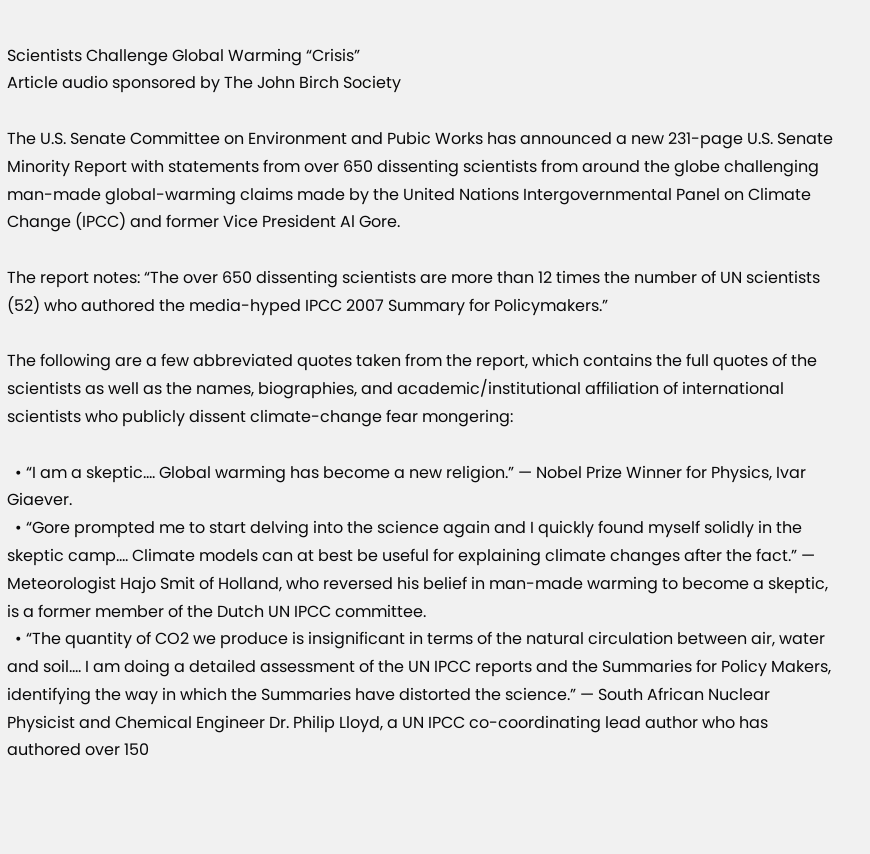Scientists Challenge Global Warming “Crisis”
Article audio sponsored by The John Birch Society

The U.S. Senate Committee on Environment and Pubic Works has announced a new 231-page U.S. Senate Minority Report with statements from over 650 dissenting scientists from around the globe challenging man-made global-warming claims made by the United Nations Intergovernmental Panel on Climate Change (IPCC) and former Vice President Al Gore.

The report notes: “The over 650 dissenting scientists are more than 12 times the number of UN scientists (52) who authored the media-hyped IPCC 2007 Summary for Policymakers.”

The following are a few abbreviated quotes taken from the report, which contains the full quotes of the scientists as well as the names, biographies, and academic/institutional affiliation of international scientists who publicly dissent climate-change fear mongering:

  • “I am a skeptic…. Global warming has become a new religion.” — Nobel Prize Winner for Physics, Ivar Giaever.
  • “Gore prompted me to start delving into the science again and I quickly found myself solidly in the skeptic camp…. Climate models can at best be useful for explaining climate changes after the fact.” — Meteorologist Hajo Smit of Holland, who reversed his belief in man-made warming to become a skeptic, is a former member of the Dutch UN IPCC committee.
  • “The quantity of CO2 we produce is insignificant in terms of the natural circulation between air, water and soil…. I am doing a detailed assessment of the UN IPCC reports and the Summaries for Policy Makers, identifying the way in which the Summaries have distorted the science.” — South African Nuclear Physicist and Chemical Engineer Dr. Philip Lloyd, a UN IPCC co-coordinating lead author who has authored over 150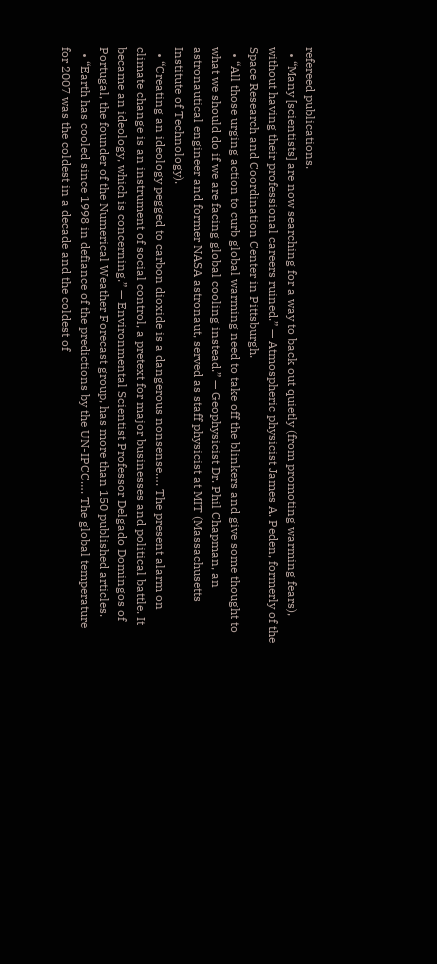refereed publications.
  • “Many [scientists] are now searching for a way to back out quietly (from promoting warming fears), without having their professional careers ruined.” — Atmospheric physicist James A. Peden, formerly of the Space Research and Coordination Center in Pittsburgh.
  • “All those urging action to curb global warming need to take off the blinkers and give some thought to what we should do if we are facing global cooling instead.” — Geophysicist Dr. Phil Chapman, an astronautical engineer and former NASA astronaut, served as staff physicist at MIT (Massachusetts Institute of Technology).
  • “Creating an ideology pegged to carbon dioxide is a dangerous nonsense…. The present alarm on climate change is an instrument of social control, a pretext for major businesses and political battle. It became an ideology, which is concerning.” — Environmental Scientist Professor Delgado Domingos of Portugal, the founder of the Numerical Weather Forecast group, has more than 150 published articles.
  • “Earth has cooled since 1998 in defiance of the predictions by the UN-IPCC…. The global temperature for 2007 was the coldest in a decade and the coldest of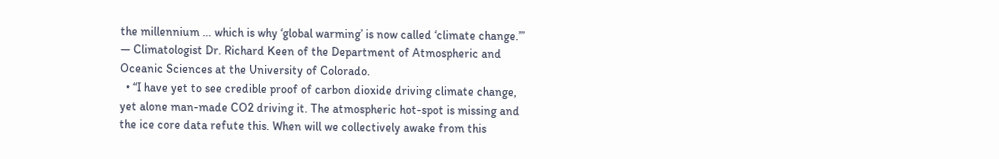the millennium … which is why ‘global warming’ is now called ‘climate change.’” — Climatologist Dr. Richard Keen of the Department of Atmospheric and Oceanic Sciences at the University of Colorado.
  • “I have yet to see credible proof of carbon dioxide driving climate change, yet alone man-made CO2 driving it. The atmospheric hot-spot is missing and the ice core data refute this. When will we collectively awake from this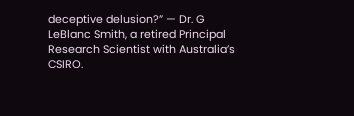deceptive delusion?” — Dr. G LeBlanc Smith, a retired Principal Research Scientist with Australia’s CSIRO.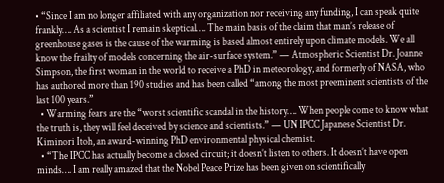• “Since I am no longer affiliated with any organization nor receiving any funding, I can speak quite frankly…. As a scientist I remain skeptical…. The main basis of the claim that man’s release of greenhouse gases is the cause of the warming is based almost entirely upon climate models. We all know the frailty of models concerning the air-surface system.” — Atmospheric Scientist Dr. Joanne Simpson, the first woman in the world to receive a PhD in meteorology, and formerly of NASA, who has authored more than 190 studies and has been called “among the most preeminent scientists of the last 100 years.”
  • Warming fears are the “worst scientific scandal in the history…. When people come to know what the truth is, they will feel deceived by science and scientists.” — UN IPCC Japanese Scientist Dr. Kiminori Itoh, an award-winning PhD environmental physical chemist.
  • “The IPCC has actually become a closed circuit; it doesn’t listen to others. It doesn’t have open minds…. I am really amazed that the Nobel Peace Prize has been given on scientifically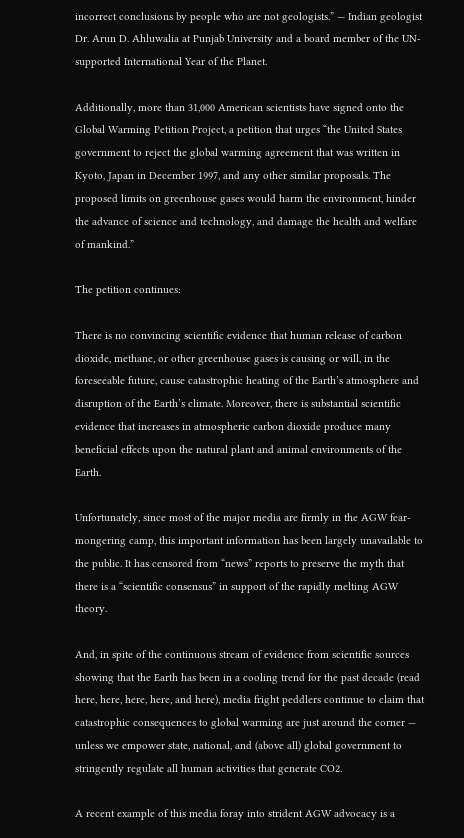incorrect conclusions by people who are not geologists.” — Indian geologist Dr. Arun D. Ahluwalia at Punjab University and a board member of the UN-supported International Year of the Planet.

Additionally, more than 31,000 American scientists have signed onto the Global Warming Petition Project, a petition that urges “the United States government to reject the global warming agreement that was written in Kyoto, Japan in December 1997, and any other similar proposals. The proposed limits on greenhouse gases would harm the environment, hinder the advance of science and technology, and damage the health and welfare of mankind.”

The petition continues:

There is no convincing scientific evidence that human release of carbon dioxide, methane, or other greenhouse gases is causing or will, in the foreseeable future, cause catastrophic heating of the Earth’s atmosphere and disruption of the Earth’s climate. Moreover, there is substantial scientific evidence that increases in atmospheric carbon dioxide produce many beneficial effects upon the natural plant and animal environments of the Earth.

Unfortunately, since most of the major media are firmly in the AGW fear-mongering camp, this important information has been largely unavailable to the public. It has censored from “news” reports to preserve the myth that there is a “scientific consensus” in support of the rapidly melting AGW theory.

And, in spite of the continuous stream of evidence from scientific sources showing that the Earth has been in a cooling trend for the past decade (read here, here, here, here, and here), media fright peddlers continue to claim that catastrophic consequences to global warming are just around the corner — unless we empower state, national, and (above all) global government to stringently regulate all human activities that generate CO2.

A recent example of this media foray into strident AGW advocacy is a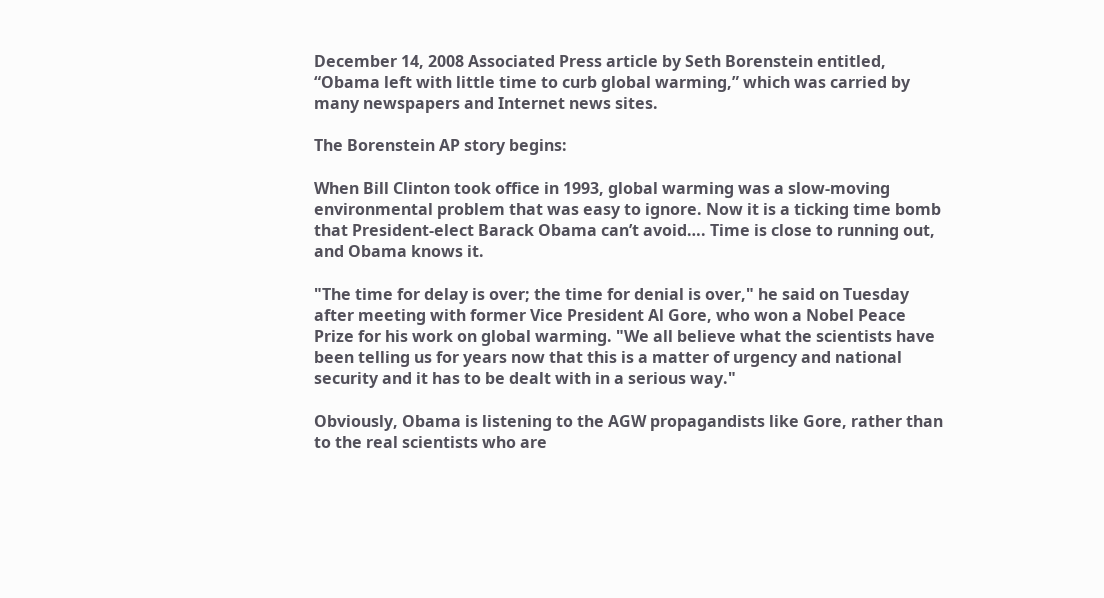December 14, 2008 Associated Press article by Seth Borenstein entitled, “Obama left with little time to curb global warming,” which was carried by many newspapers and Internet news sites.

The Borenstein AP story begins:

When Bill Clinton took office in 1993, global warming was a slow-moving environmental problem that was easy to ignore. Now it is a ticking time bomb that President-elect Barack Obama can’t avoid…. Time is close to running out, and Obama knows it.

"The time for delay is over; the time for denial is over," he said on Tuesday after meeting with former Vice President Al Gore, who won a Nobel Peace Prize for his work on global warming. "We all believe what the scientists have been telling us for years now that this is a matter of urgency and national security and it has to be dealt with in a serious way."

Obviously, Obama is listening to the AGW propagandists like Gore, rather than to the real scientists who are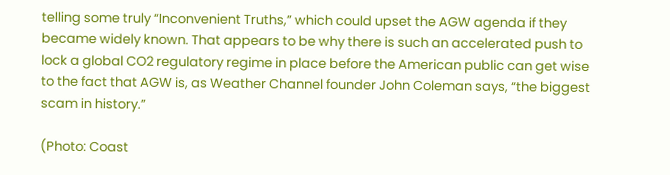telling some truly “Inconvenient Truths,” which could upset the AGW agenda if they became widely known. That appears to be why there is such an accelerated push to lock a global CO2 regulatory regime in place before the American public can get wise to the fact that AGW is, as Weather Channel founder John Coleman says, “the biggest scam in history.”

(Photo: Coast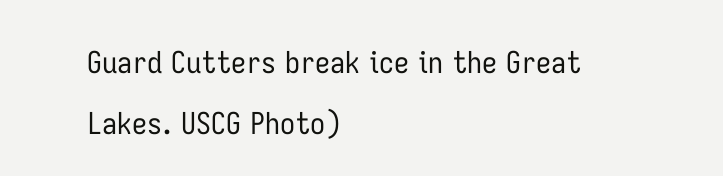Guard Cutters break ice in the Great Lakes. USCG Photo)